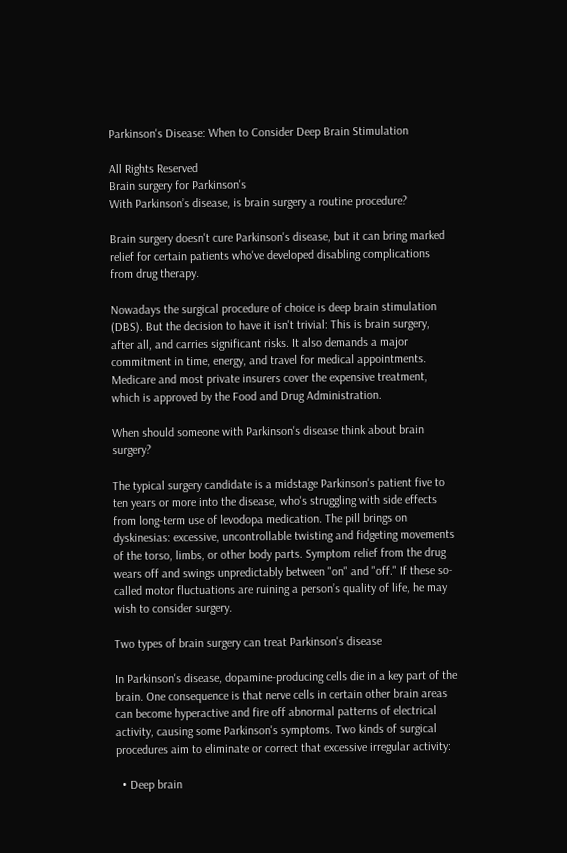Parkinson's Disease: When to Consider Deep Brain Stimulation

All Rights Reserved
Brain surgery for Parkinson's
With Parkinson’s disease, is brain surgery a routine procedure?

Brain surgery doesn't cure Parkinson's disease, but it can bring marked relief for certain patients who've developed disabling complications from drug therapy.

Nowadays the surgical procedure of choice is deep brain stimulation (DBS). But the decision to have it isn't trivial: This is brain surgery, after all, and carries significant risks. It also demands a major commitment in time, energy, and travel for medical appointments. Medicare and most private insurers cover the expensive treatment, which is approved by the Food and Drug Administration.

When should someone with Parkinson's disease think about brain surgery?

The typical surgery candidate is a midstage Parkinson's patient five to ten years or more into the disease, who's struggling with side effects from long-term use of levodopa medication. The pill brings on dyskinesias: excessive, uncontrollable twisting and fidgeting movements of the torso, limbs, or other body parts. Symptom relief from the drug wears off and swings unpredictably between "on" and "off." If these so-called motor fluctuations are ruining a person’s quality of life, he may wish to consider surgery.

Two types of brain surgery can treat Parkinson's disease

In Parkinson's disease, dopamine-producing cells die in a key part of the brain. One consequence is that nerve cells in certain other brain areas can become hyperactive and fire off abnormal patterns of electrical activity, causing some Parkinson's symptoms. Two kinds of surgical procedures aim to eliminate or correct that excessive irregular activity:

  • Deep brain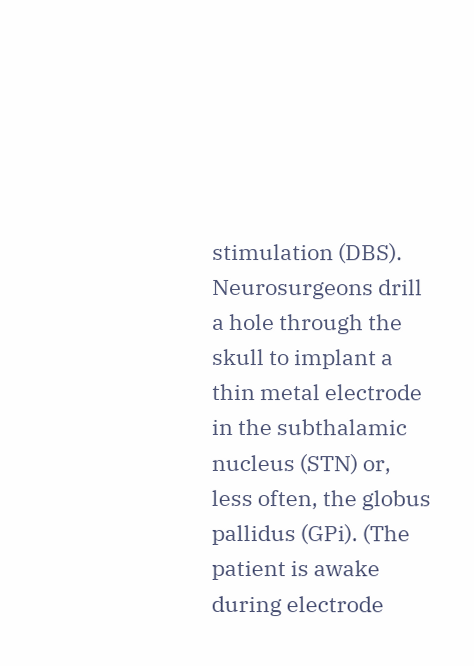stimulation (DBS). Neurosurgeons drill a hole through the skull to implant a thin metal electrode in the subthalamic nucleus (STN) or, less often, the globus pallidus (GPi). (The patient is awake during electrode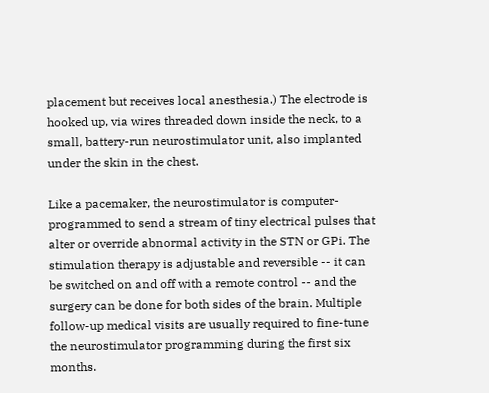placement but receives local anesthesia.) The electrode is hooked up, via wires threaded down inside the neck, to a small, battery-run neurostimulator unit, also implanted under the skin in the chest.

Like a pacemaker, the neurostimulator is computer-programmed to send a stream of tiny electrical pulses that alter or override abnormal activity in the STN or GPi. The stimulation therapy is adjustable and reversible -- it can be switched on and off with a remote control -- and the surgery can be done for both sides of the brain. Multiple follow-up medical visits are usually required to fine-tune the neurostimulator programming during the first six months.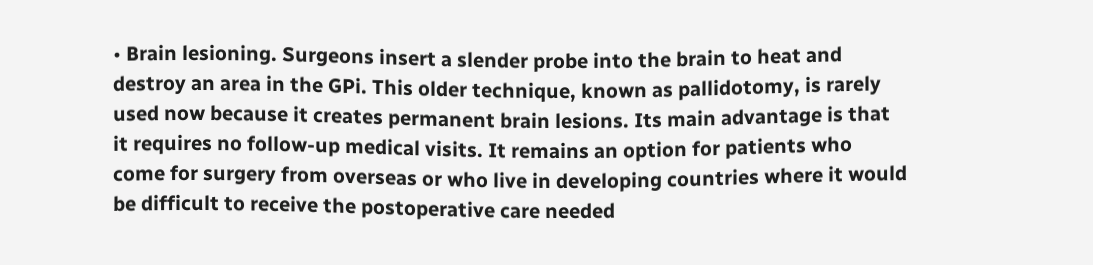• Brain lesioning. Surgeons insert a slender probe into the brain to heat and destroy an area in the GPi. This older technique, known as pallidotomy, is rarely used now because it creates permanent brain lesions. Its main advantage is that it requires no follow-up medical visits. It remains an option for patients who come for surgery from overseas or who live in developing countries where it would be difficult to receive the postoperative care needed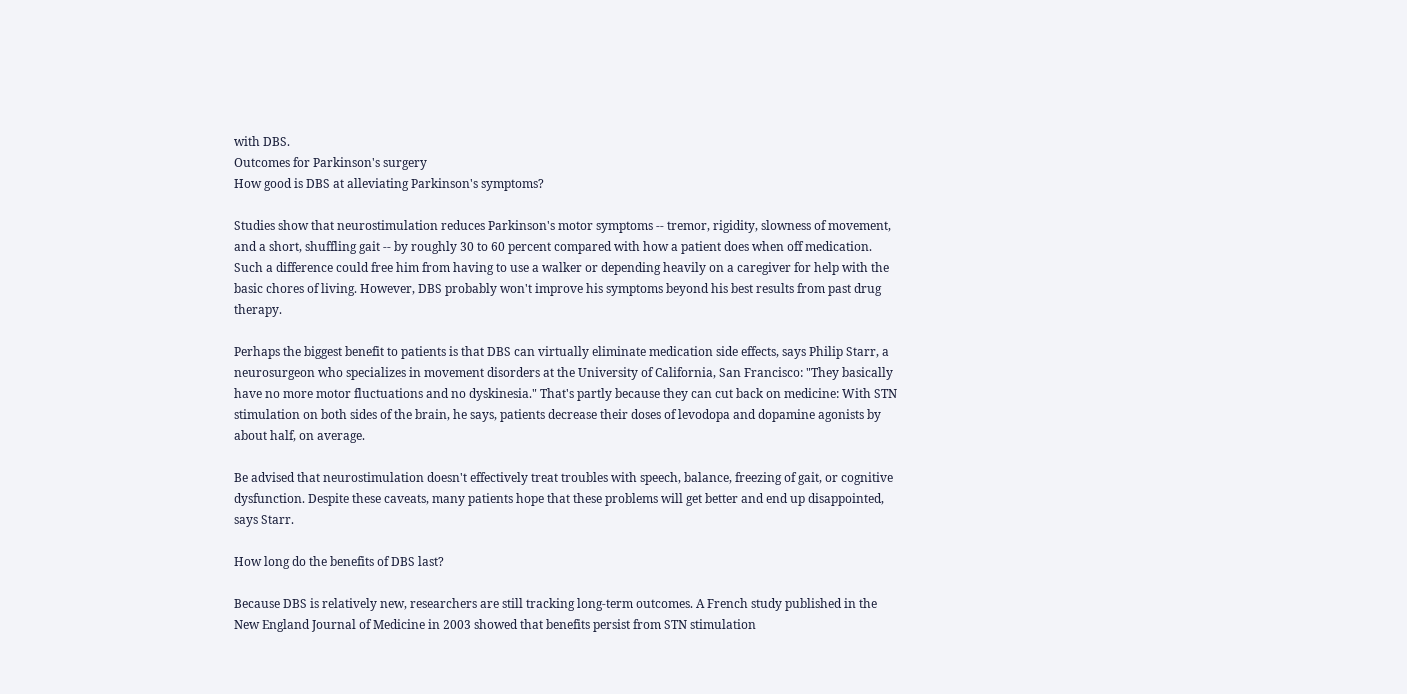with DBS.
Outcomes for Parkinson's surgery
How good is DBS at alleviating Parkinson's symptoms?

Studies show that neurostimulation reduces Parkinson's motor symptoms -- tremor, rigidity, slowness of movement, and a short, shuffling gait -- by roughly 30 to 60 percent compared with how a patient does when off medication. Such a difference could free him from having to use a walker or depending heavily on a caregiver for help with the basic chores of living. However, DBS probably won't improve his symptoms beyond his best results from past drug therapy.

Perhaps the biggest benefit to patients is that DBS can virtually eliminate medication side effects, says Philip Starr, a neurosurgeon who specializes in movement disorders at the University of California, San Francisco: "They basically have no more motor fluctuations and no dyskinesia." That's partly because they can cut back on medicine: With STN stimulation on both sides of the brain, he says, patients decrease their doses of levodopa and dopamine agonists by about half, on average.

Be advised that neurostimulation doesn't effectively treat troubles with speech, balance, freezing of gait, or cognitive dysfunction. Despite these caveats, many patients hope that these problems will get better and end up disappointed, says Starr.

How long do the benefits of DBS last?

Because DBS is relatively new, researchers are still tracking long-term outcomes. A French study published in the New England Journal of Medicine in 2003 showed that benefits persist from STN stimulation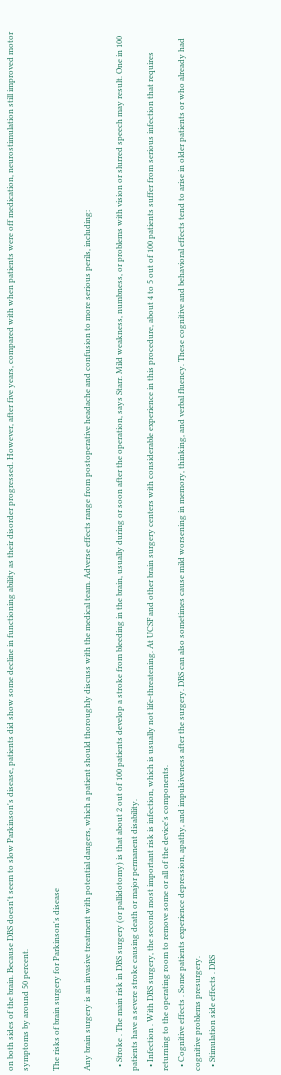on both sides of the brain. Because DBS doesn't seem to slow Parkinson's disease, patients did show some decline in functioning ability as their disorder progressed. However, after five years, compared with when patients were off medication, neurostimulation still improved motor symptoms by around 50 percent.

The risks of brain surgery for Parkinson's disease

Any brain surgery is an invasive treatment with potential dangers, which a patient should thoroughly discuss with the medical team. Adverse effects range from postoperative headache and confusion to more serious perils, including:

  • Stroke . The main risk in DBS surgery (or pallidotomy) is that about 2 out of 100 patients develop a stroke from bleeding in the brain, usually during or soon after the operation, says Starr. Mild weakness, numbness, or problems with vision or slurred speech may result. One in 100 patients have a severe stroke causing death or major permanent disability.
  • Infection . With DBS surgery, the second most important risk is infection, which is usually not life-threatening. At UCSF and other brain surgery centers with considerable experience in this procedure, about 4 to 5 out of 100 patients suffer from serious infection that requires returning to the operating room to remove some or all of the device's components.
  • Cognitive effects . Some patients experience depression, apathy, and impulsiveness after the surgery. DBS can also sometimes cause mild worsening in memory, thinking, and verbal fluency. These cognitive and behavioral effects tend to arise in older patients or who already had cognitive problems presurgery.
  • Stimulation side effects . DBS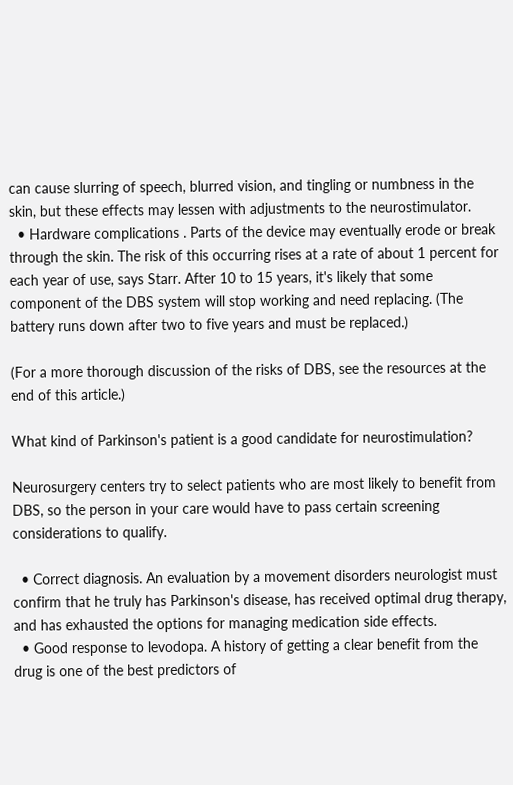can cause slurring of speech, blurred vision, and tingling or numbness in the skin, but these effects may lessen with adjustments to the neurostimulator.
  • Hardware complications . Parts of the device may eventually erode or break through the skin. The risk of this occurring rises at a rate of about 1 percent for each year of use, says Starr. After 10 to 15 years, it's likely that some component of the DBS system will stop working and need replacing. (The battery runs down after two to five years and must be replaced.)

(For a more thorough discussion of the risks of DBS, see the resources at the end of this article.)

What kind of Parkinson's patient is a good candidate for neurostimulation?

Neurosurgery centers try to select patients who are most likely to benefit from DBS, so the person in your care would have to pass certain screening considerations to qualify.

  • Correct diagnosis. An evaluation by a movement disorders neurologist must confirm that he truly has Parkinson's disease, has received optimal drug therapy, and has exhausted the options for managing medication side effects.
  • Good response to levodopa. A history of getting a clear benefit from the drug is one of the best predictors of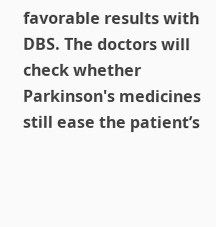favorable results with DBS. The doctors will check whether Parkinson's medicines still ease the patient’s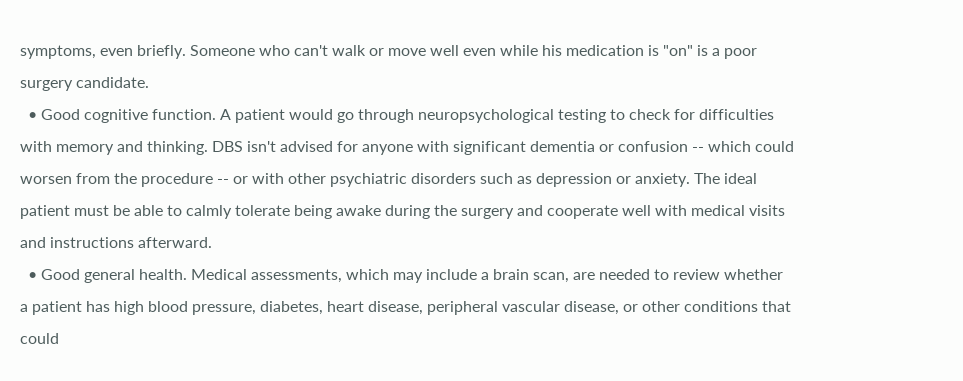symptoms, even briefly. Someone who can't walk or move well even while his medication is "on" is a poor surgery candidate.
  • Good cognitive function. A patient would go through neuropsychological testing to check for difficulties with memory and thinking. DBS isn't advised for anyone with significant dementia or confusion -- which could worsen from the procedure -- or with other psychiatric disorders such as depression or anxiety. The ideal patient must be able to calmly tolerate being awake during the surgery and cooperate well with medical visits and instructions afterward.
  • Good general health. Medical assessments, which may include a brain scan, are needed to review whether a patient has high blood pressure, diabetes, heart disease, peripheral vascular disease, or other conditions that could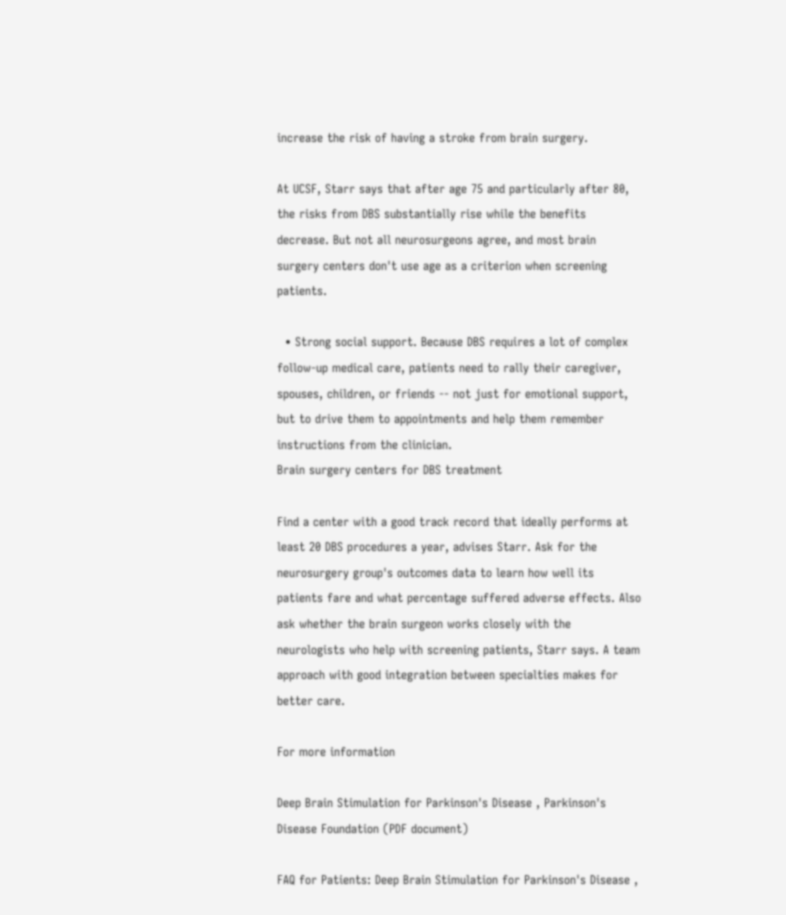increase the risk of having a stroke from brain surgery.

At UCSF, Starr says that after age 75 and particularly after 80, the risks from DBS substantially rise while the benefits decrease. But not all neurosurgeons agree, and most brain surgery centers don't use age as a criterion when screening patients.

  • Strong social support. Because DBS requires a lot of complex follow-up medical care, patients need to rally their caregiver, spouses, children, or friends -- not just for emotional support, but to drive them to appointments and help them remember instructions from the clinician.
Brain surgery centers for DBS treatment

Find a center with a good track record that ideally performs at least 20 DBS procedures a year, advises Starr. Ask for the neurosurgery group's outcomes data to learn how well its patients fare and what percentage suffered adverse effects. Also ask whether the brain surgeon works closely with the neurologists who help with screening patients, Starr says. A team approach with good integration between specialties makes for better care.

For more information

Deep Brain Stimulation for Parkinson's Disease , Parkinson's Disease Foundation (PDF document)

FAQ for Patients: Deep Brain Stimulation for Parkinson's Disease ,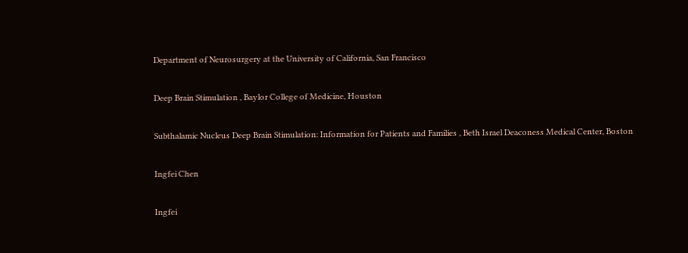Department of Neurosurgery at the University of California, San Francisco

Deep Brain Stimulation , Baylor College of Medicine, Houston

Subthalamic Nucleus Deep Brain Stimulation: Information for Patients and Families , Beth Israel Deaconess Medical Center, Boston

Ingfei Chen

Ingfei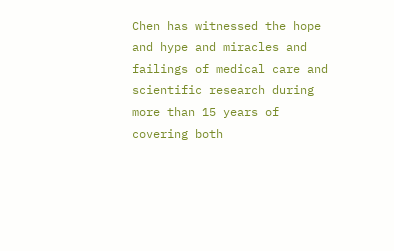Chen has witnessed the hope and hype and miracles and failings of medical care and scientific research during more than 15 years of covering both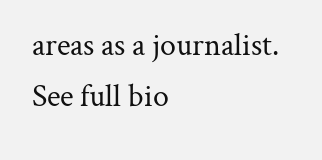areas as a journalist. See full bio